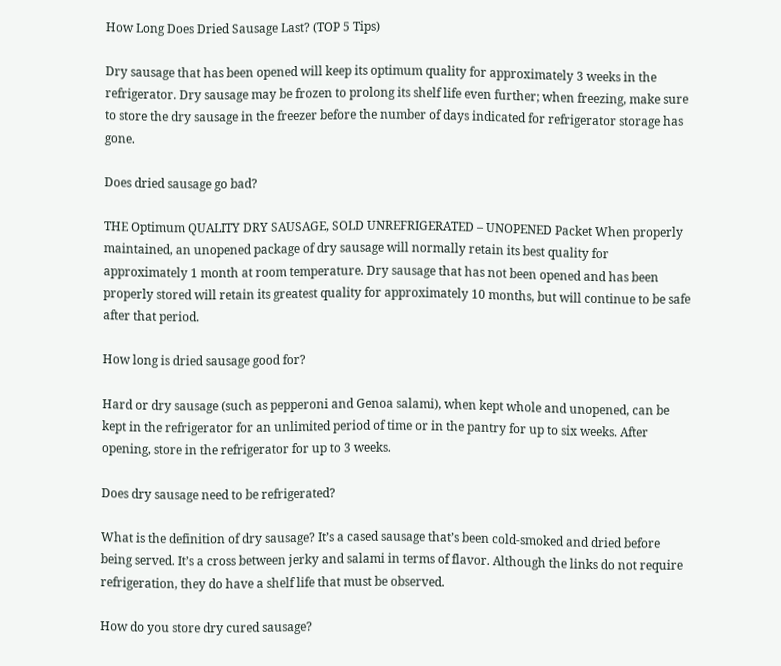How Long Does Dried Sausage Last? (TOP 5 Tips)

Dry sausage that has been opened will keep its optimum quality for approximately 3 weeks in the refrigerator. Dry sausage may be frozen to prolong its shelf life even further; when freezing, make sure to store the dry sausage in the freezer before the number of days indicated for refrigerator storage has gone.

Does dried sausage go bad?

THE Optimum QUALITY DRY SAUSAGE, SOLD UNREFRIGERATED – UNOPENED Packet When properly maintained, an unopened package of dry sausage will normally retain its best quality for approximately 1 month at room temperature. Dry sausage that has not been opened and has been properly stored will retain its greatest quality for approximately 10 months, but will continue to be safe after that period.

How long is dried sausage good for?

Hard or dry sausage (such as pepperoni and Genoa salami), when kept whole and unopened, can be kept in the refrigerator for an unlimited period of time or in the pantry for up to six weeks. After opening, store in the refrigerator for up to 3 weeks.

Does dry sausage need to be refrigerated?

What is the definition of dry sausage? It’s a cased sausage that’s been cold-smoked and dried before being served. It’s a cross between jerky and salami in terms of flavor. Although the links do not require refrigeration, they do have a shelf life that must be observed.

How do you store dry cured sausage?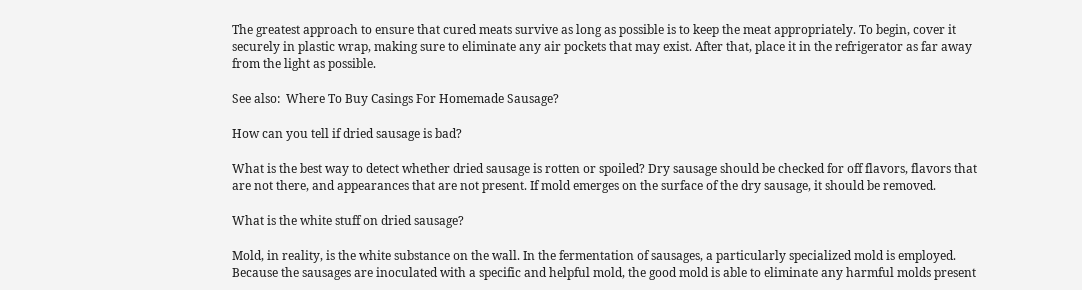The greatest approach to ensure that cured meats survive as long as possible is to keep the meat appropriately. To begin, cover it securely in plastic wrap, making sure to eliminate any air pockets that may exist. After that, place it in the refrigerator as far away from the light as possible.

See also:  Where To Buy Casings For Homemade Sausage?

How can you tell if dried sausage is bad?

What is the best way to detect whether dried sausage is rotten or spoiled? Dry sausage should be checked for off flavors, flavors that are not there, and appearances that are not present. If mold emerges on the surface of the dry sausage, it should be removed.

What is the white stuff on dried sausage?

Mold, in reality, is the white substance on the wall. In the fermentation of sausages, a particularly specialized mold is employed. Because the sausages are inoculated with a specific and helpful mold, the good mold is able to eliminate any harmful molds present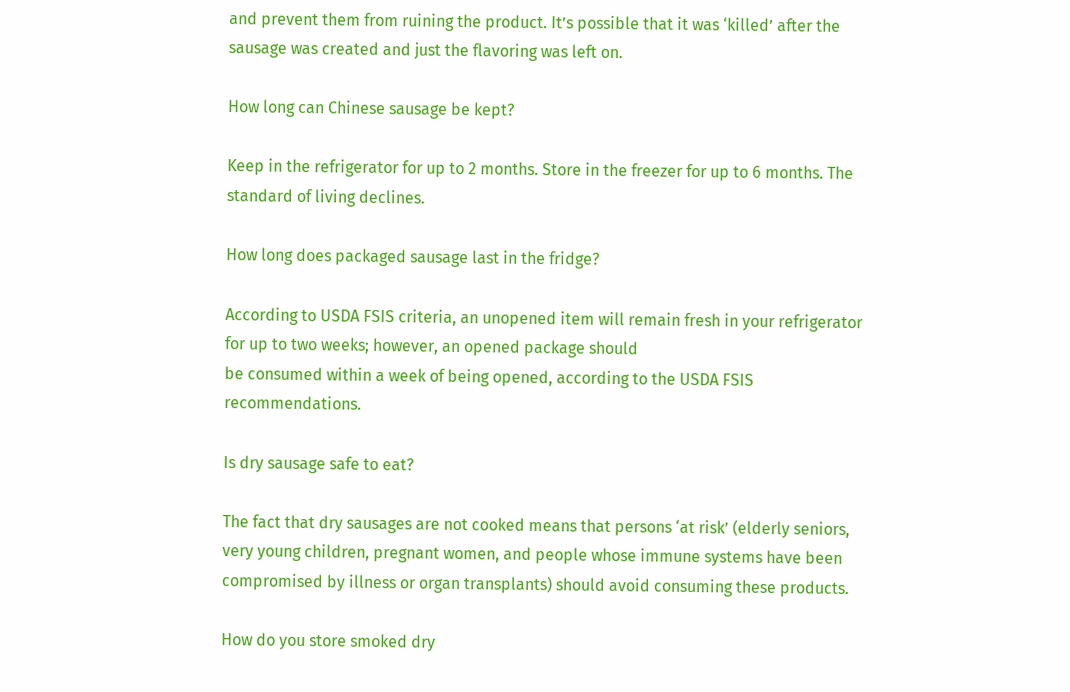and prevent them from ruining the product. It’s possible that it was ‘killed’ after the sausage was created and just the flavoring was left on.

How long can Chinese sausage be kept?

Keep in the refrigerator for up to 2 months. Store in the freezer for up to 6 months. The standard of living declines.

How long does packaged sausage last in the fridge?

According to USDA FSIS criteria, an unopened item will remain fresh in your refrigerator for up to two weeks; however, an opened package should
be consumed within a week of being opened, according to the USDA FSIS recommendations.

Is dry sausage safe to eat?

The fact that dry sausages are not cooked means that persons ‘at risk’ (elderly seniors, very young children, pregnant women, and people whose immune systems have been compromised by illness or organ transplants) should avoid consuming these products.

How do you store smoked dry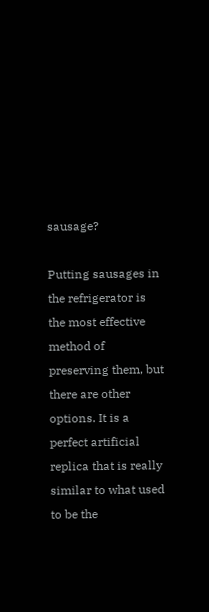sausage?

Putting sausages in the refrigerator is the most effective method of preserving them, but there are other options. It is a perfect artificial replica that is really similar to what used to be the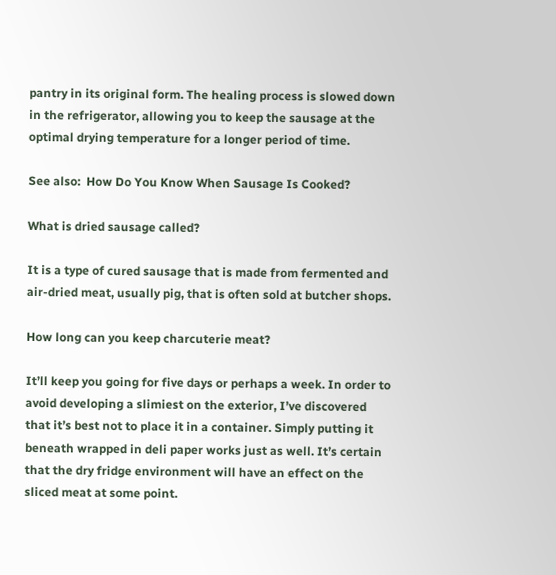pantry in its original form. The healing process is slowed down in the refrigerator, allowing you to keep the sausage at the optimal drying temperature for a longer period of time.

See also:  How Do You Know When Sausage Is Cooked?

What is dried sausage called?

It is a type of cured sausage that is made from fermented and air-dried meat, usually pig, that is often sold at butcher shops.

How long can you keep charcuterie meat?

It’ll keep you going for five days or perhaps a week. In order to avoid developing a slimiest on the exterior, I’ve discovered that it’s best not to place it in a container. Simply putting it beneath wrapped in deli paper works just as well. It’s certain that the dry fridge environment will have an effect on the sliced meat at some point.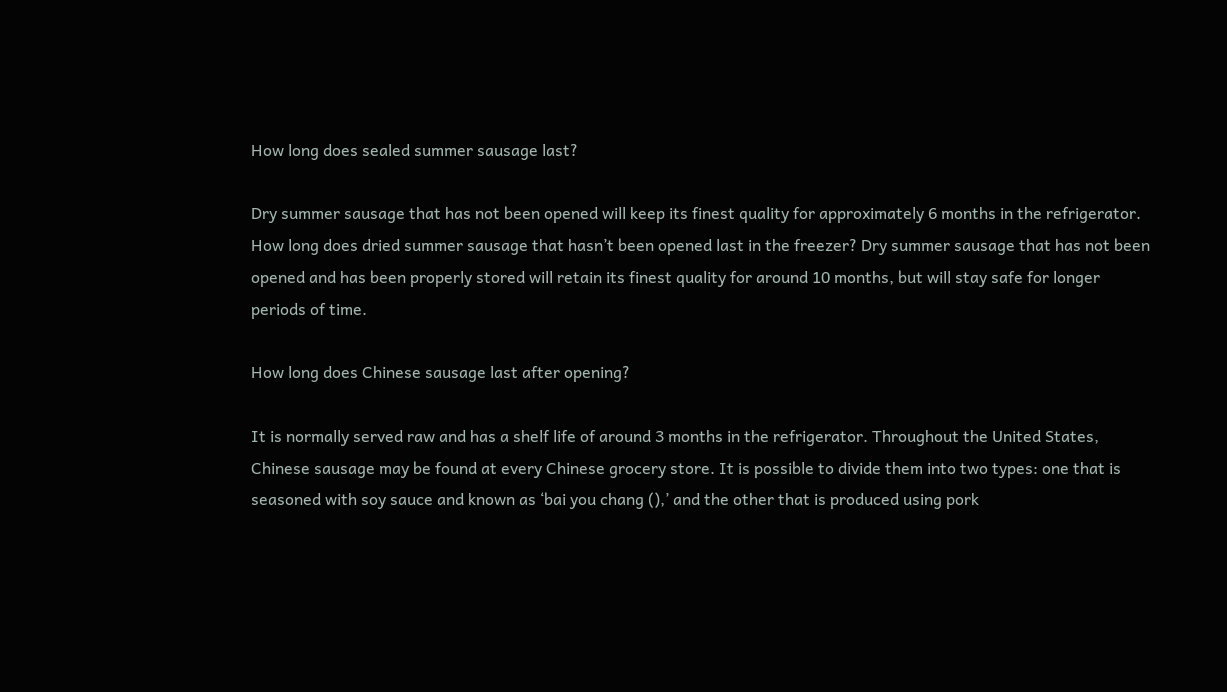How long does sealed summer sausage last?

Dry summer sausage that has not been opened will keep its finest quality for approximately 6 months in the refrigerator. How long does dried summer sausage that hasn’t been opened last in the freezer? Dry summer sausage that has not been opened and has been properly stored will retain its finest quality for around 10 months, but will stay safe for longer periods of time.

How long does Chinese sausage last after opening?

It is normally served raw and has a shelf life of around 3 months in the refrigerator. Throughout the United States, Chinese sausage may be found at every Chinese grocery store. It is possible to divide them into two types: one that is seasoned with soy sauce and known as ‘bai you chang (),’ and the other that is produced using pork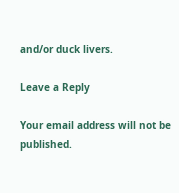and/or duck livers.

Leave a Reply

Your email address will not be published.